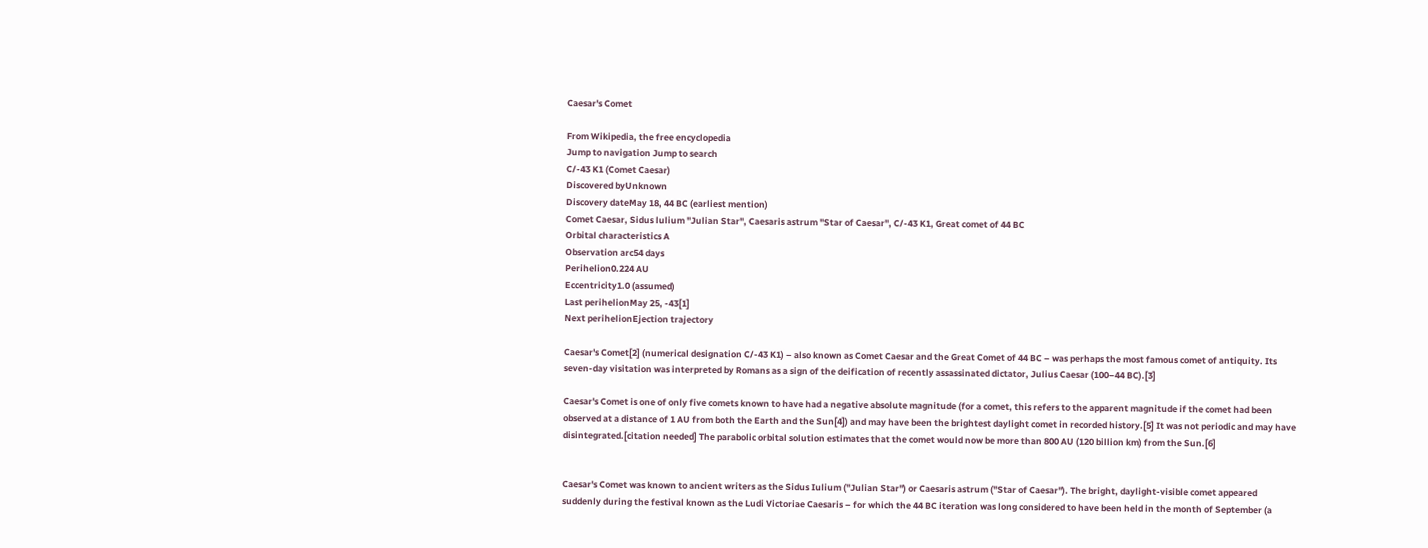Caesar's Comet

From Wikipedia, the free encyclopedia
Jump to navigation Jump to search
C/-43 K1 (Comet Caesar)
Discovered byUnknown
Discovery dateMay 18, 44 BC (earliest mention)
Comet Caesar, Sidus lulium "Julian Star", Caesaris astrum "Star of Caesar", C/-43 K1, Great comet of 44 BC
Orbital characteristics A
Observation arc54 days
Perihelion0.224 AU
Eccentricity1.0 (assumed)
Last perihelionMay 25, -43[1]
Next perihelionEjection trajectory

Caesar's Comet[2] (numerical designation C/-43 K1) – also known as Comet Caesar and the Great Comet of 44 BC – was perhaps the most famous comet of antiquity. Its seven-day visitation was interpreted by Romans as a sign of the deification of recently assassinated dictator, Julius Caesar (100–44 BC).[3]

Caesar's Comet is one of only five comets known to have had a negative absolute magnitude (for a comet, this refers to the apparent magnitude if the comet had been observed at a distance of 1 AU from both the Earth and the Sun[4]) and may have been the brightest daylight comet in recorded history.[5] It was not periodic and may have disintegrated.[citation needed] The parabolic orbital solution estimates that the comet would now be more than 800 AU (120 billion km) from the Sun.[6]


Caesar's Comet was known to ancient writers as the Sidus Iulium ("Julian Star") or Caesaris astrum ("Star of Caesar"). The bright, daylight-visible comet appeared suddenly during the festival known as the Ludi Victoriae Caesaris – for which the 44 BC iteration was long considered to have been held in the month of September (a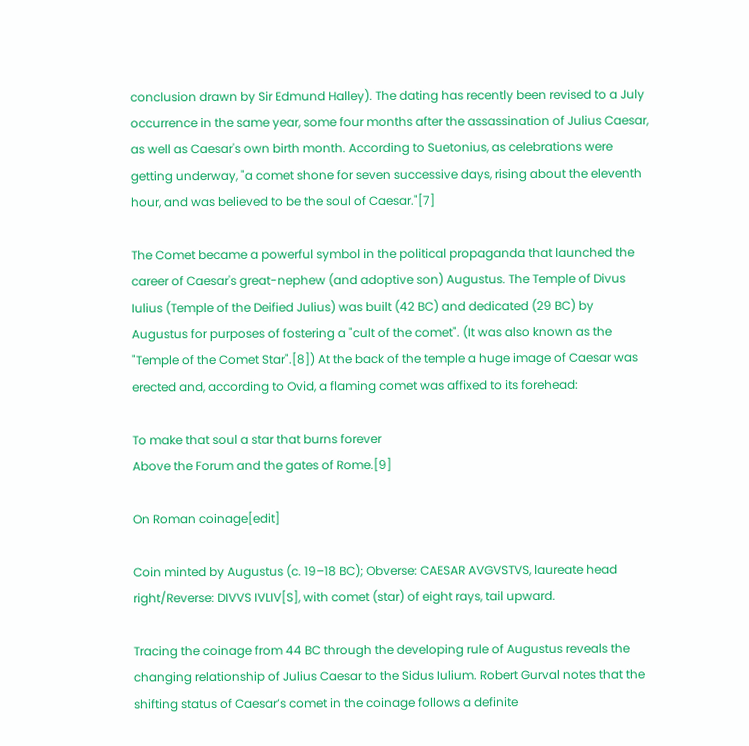conclusion drawn by Sir Edmund Halley). The dating has recently been revised to a July occurrence in the same year, some four months after the assassination of Julius Caesar, as well as Caesar's own birth month. According to Suetonius, as celebrations were getting underway, "a comet shone for seven successive days, rising about the eleventh hour, and was believed to be the soul of Caesar."[7]

The Comet became a powerful symbol in the political propaganda that launched the career of Caesar's great-nephew (and adoptive son) Augustus. The Temple of Divus Iulius (Temple of the Deified Julius) was built (42 BC) and dedicated (29 BC) by Augustus for purposes of fostering a "cult of the comet". (It was also known as the "Temple of the Comet Star".[8]) At the back of the temple a huge image of Caesar was erected and, according to Ovid, a flaming comet was affixed to its forehead:

To make that soul a star that burns forever
Above the Forum and the gates of Rome.[9]

On Roman coinage[edit]

Coin minted by Augustus (c. 19–18 BC); Obverse: CAESAR AVGVSTVS, laureate head right/Reverse: DIVVS IVLIV[S], with comet (star) of eight rays, tail upward.

Tracing the coinage from 44 BC through the developing rule of Augustus reveals the changing relationship of Julius Caesar to the Sidus Iulium. Robert Gurval notes that the shifting status of Caesar’s comet in the coinage follows a definite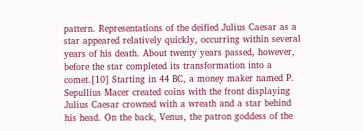pattern. Representations of the deified Julius Caesar as a star appeared relatively quickly, occurring within several years of his death. About twenty years passed, however, before the star completed its transformation into a comet.[10] Starting in 44 BC, a money maker named P. Sepullius Macer created coins with the front displaying Julius Caesar crowned with a wreath and a star behind his head. On the back, Venus, the patron goddess of the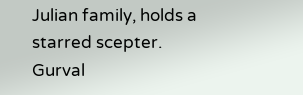Julian family, holds a starred scepter. Gurval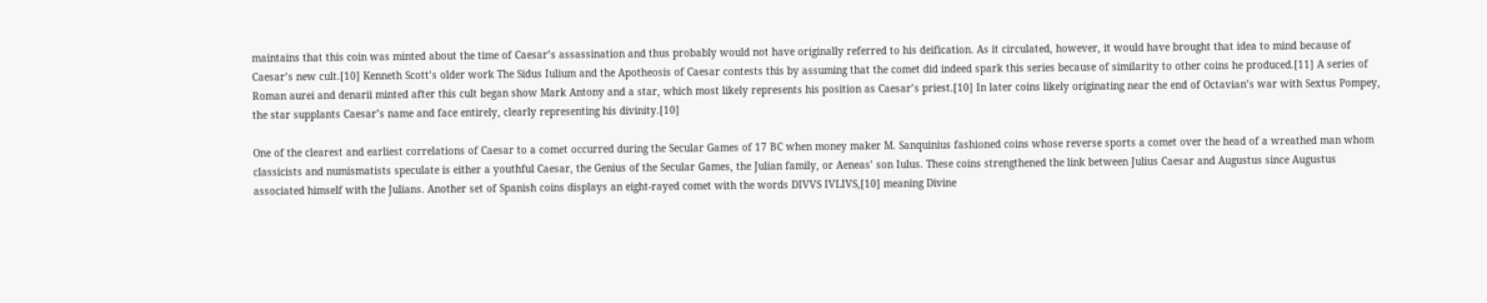maintains that this coin was minted about the time of Caesar’s assassination and thus probably would not have originally referred to his deification. As it circulated, however, it would have brought that idea to mind because of Caesar’s new cult.[10] Kenneth Scott’s older work The Sidus Iulium and the Apotheosis of Caesar contests this by assuming that the comet did indeed spark this series because of similarity to other coins he produced.[11] A series of Roman aurei and denarii minted after this cult began show Mark Antony and a star, which most likely represents his position as Caesar’s priest.[10] In later coins likely originating near the end of Octavian’s war with Sextus Pompey, the star supplants Caesar’s name and face entirely, clearly representing his divinity.[10]

One of the clearest and earliest correlations of Caesar to a comet occurred during the Secular Games of 17 BC when money maker M. Sanquinius fashioned coins whose reverse sports a comet over the head of a wreathed man whom classicists and numismatists speculate is either a youthful Caesar, the Genius of the Secular Games, the Julian family, or Aeneas’ son Iulus. These coins strengthened the link between Julius Caesar and Augustus since Augustus associated himself with the Julians. Another set of Spanish coins displays an eight-rayed comet with the words DIVVS IVLIVS,[10] meaning Divine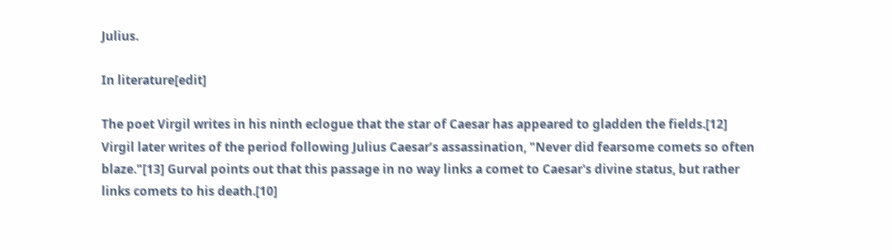Julius.

In literature[edit]

The poet Virgil writes in his ninth eclogue that the star of Caesar has appeared to gladden the fields.[12] Virgil later writes of the period following Julius Caesar’s assassination, "Never did fearsome comets so often blaze."[13] Gurval points out that this passage in no way links a comet to Caesar's divine status, but rather links comets to his death.[10]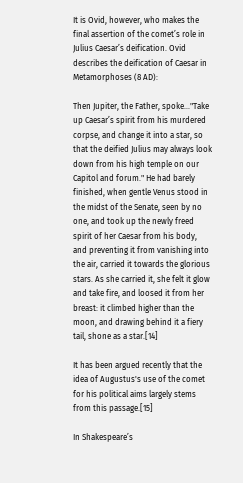It is Ovid, however, who makes the final assertion of the comet’s role in Julius Caesar’s deification. Ovid describes the deification of Caesar in Metamorphoses (8 AD):

Then Jupiter, the Father, spoke..."Take up Caesar’s spirit from his murdered corpse, and change it into a star, so that the deified Julius may always look down from his high temple on our Capitol and forum." He had barely finished, when gentle Venus stood in the midst of the Senate, seen by no one, and took up the newly freed spirit of her Caesar from his body, and preventing it from vanishing into the air, carried it towards the glorious stars. As she carried it, she felt it glow and take fire, and loosed it from her breast: it climbed higher than the moon, and drawing behind it a fiery tail, shone as a star.[14]

It has been argued recently that the idea of Augustus's use of the comet for his political aims largely stems from this passage.[15]

In Shakespeare’s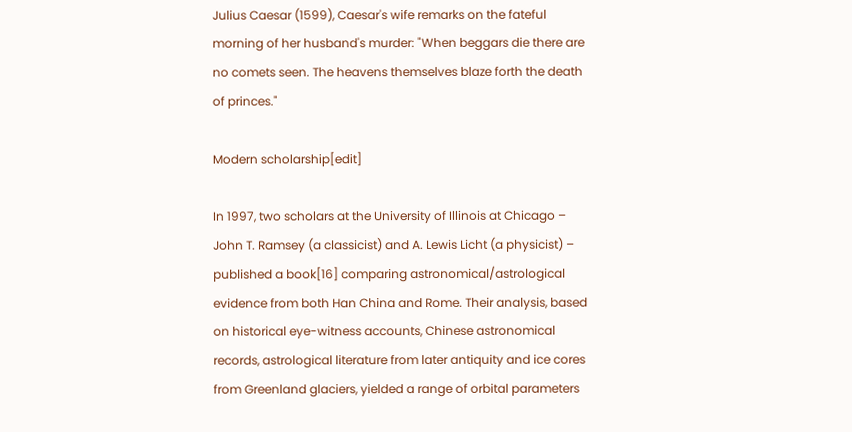Julius Caesar (1599), Caesar's wife remarks on the fateful morning of her husband's murder: "When beggars die there are no comets seen. The heavens themselves blaze forth the death of princes."

Modern scholarship[edit]

In 1997, two scholars at the University of Illinois at Chicago – John T. Ramsey (a classicist) and A. Lewis Licht (a physicist) – published a book[16] comparing astronomical/astrological evidence from both Han China and Rome. Their analysis, based on historical eye-witness accounts, Chinese astronomical records, astrological literature from later antiquity and ice cores from Greenland glaciers, yielded a range of orbital parameters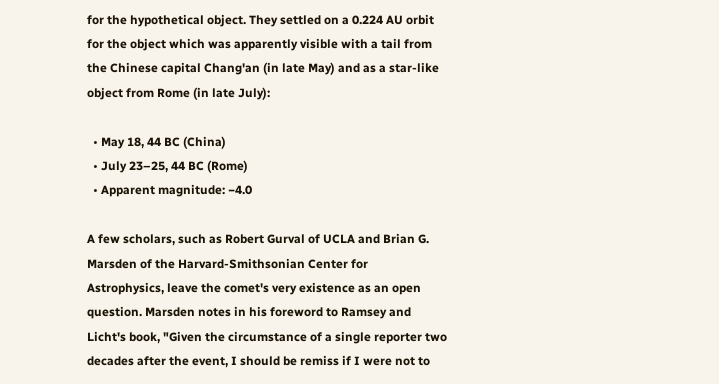for the hypothetical object. They settled on a 0.224 AU orbit for the object which was apparently visible with a tail from the Chinese capital Chang'an (in late May) and as a star-like object from Rome (in late July):

  • May 18, 44 BC (China)
  • July 23–25, 44 BC (Rome)
  • Apparent magnitude: −4.0

A few scholars, such as Robert Gurval of UCLA and Brian G. Marsden of the Harvard-Smithsonian Center for Astrophysics, leave the comet's very existence as an open question. Marsden notes in his foreword to Ramsey and Licht's book, "Given the circumstance of a single reporter two decades after the event, I should be remiss if I were not to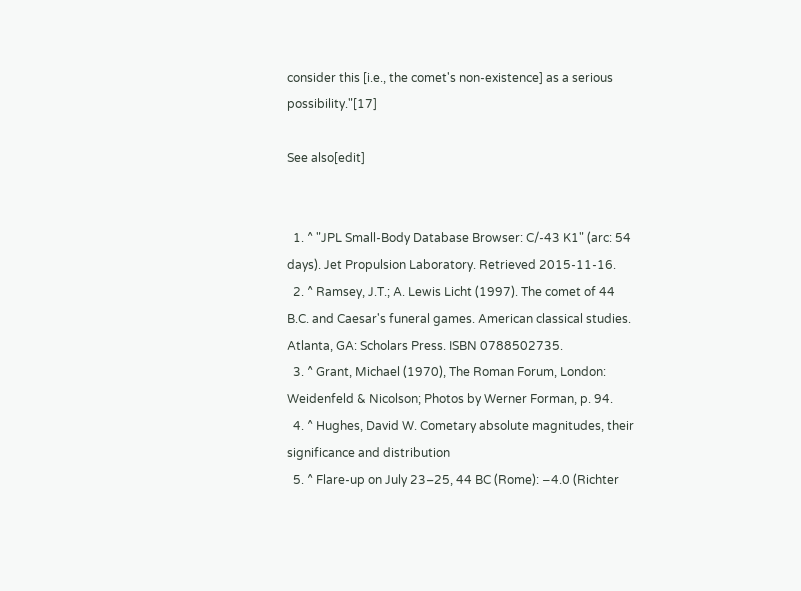consider this [i.e., the comet's non-existence] as a serious possibility."[17]

See also[edit]


  1. ^ "JPL Small-Body Database Browser: C/-43 K1" (arc: 54 days). Jet Propulsion Laboratory. Retrieved 2015-11-16.
  2. ^ Ramsey, J.T.; A. Lewis Licht (1997). The comet of 44 B.C. and Caesar's funeral games. American classical studies. Atlanta, GA: Scholars Press. ISBN 0788502735.
  3. ^ Grant, Michael (1970), The Roman Forum, London: Weidenfeld & Nicolson; Photos by Werner Forman, p. 94.
  4. ^ Hughes, David W. Cometary absolute magnitudes, their significance and distribution
  5. ^ Flare-up on July 23–25, 44 BC (Rome): −4.0 (Richter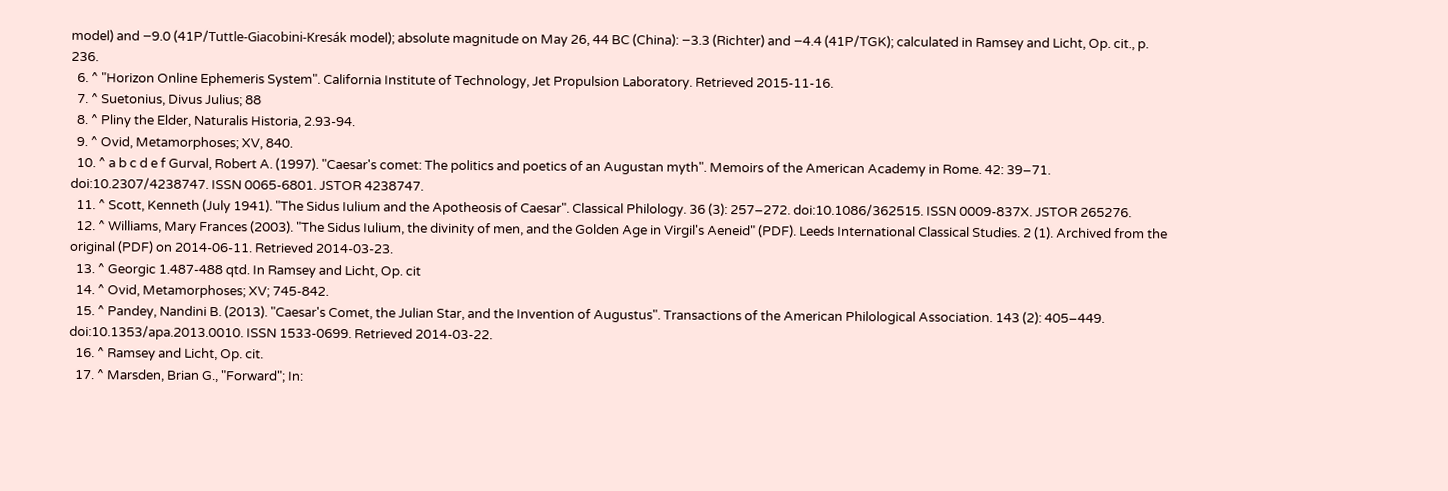model) and −9.0 (41P/Tuttle-Giacobini-Kresák model); absolute magnitude on May 26, 44 BC (China): −3.3 (Richter) and −4.4 (41P/TGK); calculated in Ramsey and Licht, Op. cit., p. 236.
  6. ^ "Horizon Online Ephemeris System". California Institute of Technology, Jet Propulsion Laboratory. Retrieved 2015-11-16.
  7. ^ Suetonius, Divus Julius; 88
  8. ^ Pliny the Elder, Naturalis Historia, 2.93-94.
  9. ^ Ovid, Metamorphoses; XV, 840.
  10. ^ a b c d e f Gurval, Robert A. (1997). "Caesar's comet: The politics and poetics of an Augustan myth". Memoirs of the American Academy in Rome. 42: 39–71. doi:10.2307/4238747. ISSN 0065-6801. JSTOR 4238747.
  11. ^ Scott, Kenneth (July 1941). "The Sidus Iulium and the Apotheosis of Caesar". Classical Philology. 36 (3): 257–272. doi:10.1086/362515. ISSN 0009-837X. JSTOR 265276.
  12. ^ Williams, Mary Frances (2003). "The Sidus Iulium, the divinity of men, and the Golden Age in Virgil's Aeneid" (PDF). Leeds International Classical Studies. 2 (1). Archived from the original (PDF) on 2014-06-11. Retrieved 2014-03-23.
  13. ^ Georgic 1.487-488 qtd. In Ramsey and Licht, Op. cit
  14. ^ Ovid, Metamorphoses; XV; 745-842.
  15. ^ Pandey, Nandini B. (2013). "Caesar's Comet, the Julian Star, and the Invention of Augustus". Transactions of the American Philological Association. 143 (2): 405–449. doi:10.1353/apa.2013.0010. ISSN 1533-0699. Retrieved 2014-03-22.
  16. ^ Ramsey and Licht, Op. cit.
  17. ^ Marsden, Brian G., "Forward"; In: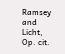Ramsey and Licht, Op. cit.